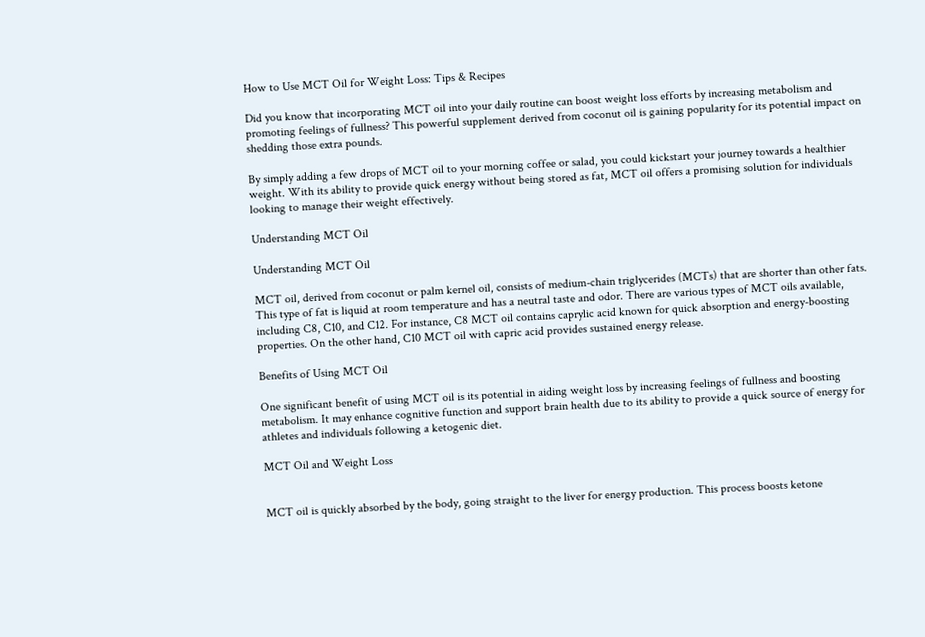How to Use MCT Oil for Weight Loss: Tips & Recipes

Did you know that incorporating MCT oil into your daily routine can boost weight loss efforts by increasing metabolism and promoting feelings of fullness? This powerful supplement derived from coconut oil is gaining popularity for its potential impact on shedding those extra pounds.

By simply adding a few drops of MCT oil to your morning coffee or salad, you could kickstart your journey towards a healthier weight. With its ability to provide quick energy without being stored as fat, MCT oil offers a promising solution for individuals looking to manage their weight effectively.

Understanding MCT Oil

Understanding MCT Oil

MCT oil, derived from coconut or palm kernel oil, consists of medium-chain triglycerides (MCTs) that are shorter than other fats. This type of fat is liquid at room temperature and has a neutral taste and odor. There are various types of MCT oils available, including C8, C10, and C12. For instance, C8 MCT oil contains caprylic acid known for quick absorption and energy-boosting properties. On the other hand, C10 MCT oil with capric acid provides sustained energy release.

Benefits of Using MCT Oil

One significant benefit of using MCT oil is its potential in aiding weight loss by increasing feelings of fullness and boosting metabolism. It may enhance cognitive function and support brain health due to its ability to provide a quick source of energy for athletes and individuals following a ketogenic diet.

MCT Oil and Weight Loss


MCT oil is quickly absorbed by the body, going straight to the liver for energy production. This process boosts ketone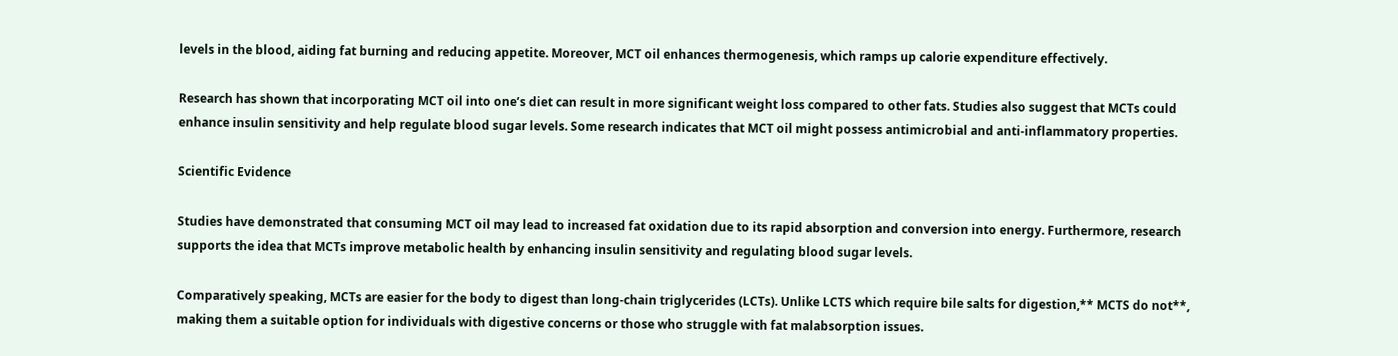levels in the blood, aiding fat burning and reducing appetite. Moreover, MCT oil enhances thermogenesis, which ramps up calorie expenditure effectively.

Research has shown that incorporating MCT oil into one’s diet can result in more significant weight loss compared to other fats. Studies also suggest that MCTs could enhance insulin sensitivity and help regulate blood sugar levels. Some research indicates that MCT oil might possess antimicrobial and anti-inflammatory properties.

Scientific Evidence

Studies have demonstrated that consuming MCT oil may lead to increased fat oxidation due to its rapid absorption and conversion into energy. Furthermore, research supports the idea that MCTs improve metabolic health by enhancing insulin sensitivity and regulating blood sugar levels.

Comparatively speaking, MCTs are easier for the body to digest than long-chain triglycerides (LCTs). Unlike LCTS which require bile salts for digestion,** MCTS do not**, making them a suitable option for individuals with digestive concerns or those who struggle with fat malabsorption issues.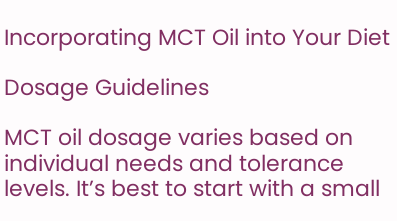Incorporating MCT Oil into Your Diet

Dosage Guidelines

MCT oil dosage varies based on individual needs and tolerance levels. It’s best to start with a small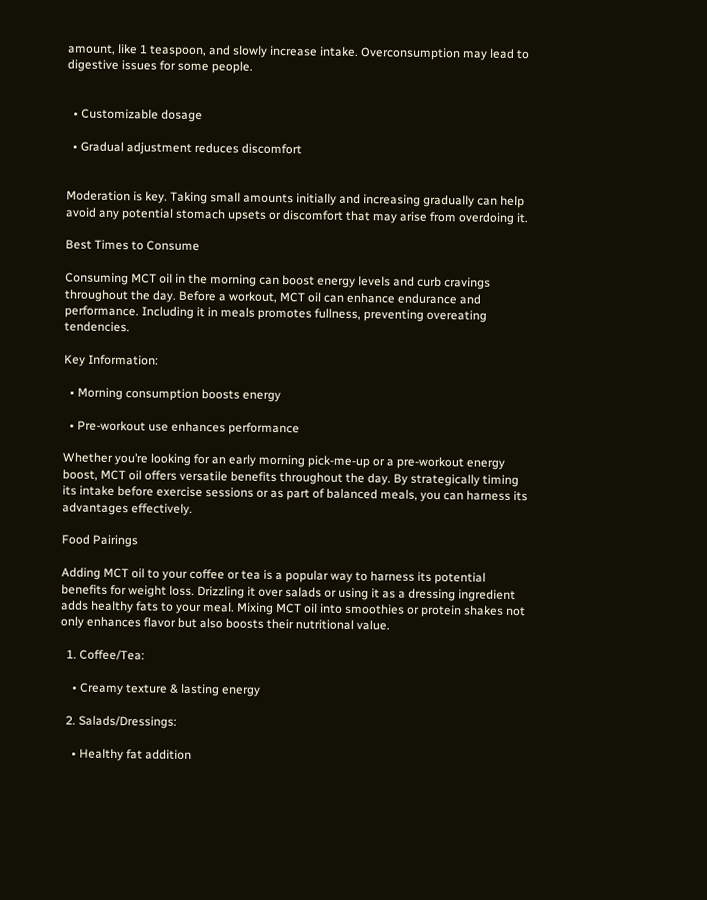amount, like 1 teaspoon, and slowly increase intake. Overconsumption may lead to digestive issues for some people.


  • Customizable dosage

  • Gradual adjustment reduces discomfort


Moderation is key. Taking small amounts initially and increasing gradually can help avoid any potential stomach upsets or discomfort that may arise from overdoing it.

Best Times to Consume

Consuming MCT oil in the morning can boost energy levels and curb cravings throughout the day. Before a workout, MCT oil can enhance endurance and performance. Including it in meals promotes fullness, preventing overeating tendencies.

Key Information:

  • Morning consumption boosts energy

  • Pre-workout use enhances performance

Whether you’re looking for an early morning pick-me-up or a pre-workout energy boost, MCT oil offers versatile benefits throughout the day. By strategically timing its intake before exercise sessions or as part of balanced meals, you can harness its advantages effectively.

Food Pairings

Adding MCT oil to your coffee or tea is a popular way to harness its potential benefits for weight loss. Drizzling it over salads or using it as a dressing ingredient adds healthy fats to your meal. Mixing MCT oil into smoothies or protein shakes not only enhances flavor but also boosts their nutritional value.

  1. Coffee/Tea:

    • Creamy texture & lasting energy

  2. Salads/Dressings:

    • Healthy fat addition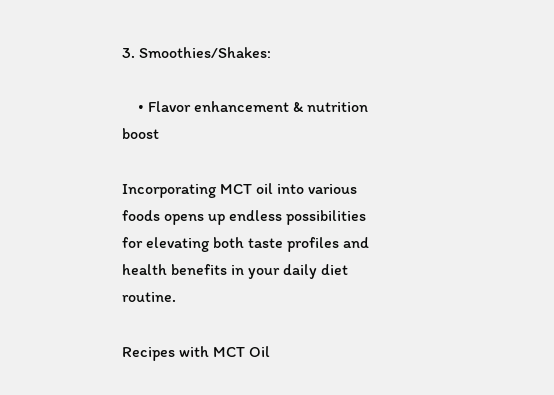3. Smoothies/Shakes:

    • Flavor enhancement & nutrition boost

Incorporating MCT oil into various foods opens up endless possibilities for elevating both taste profiles and health benefits in your daily diet routine.

Recipes with MCT Oil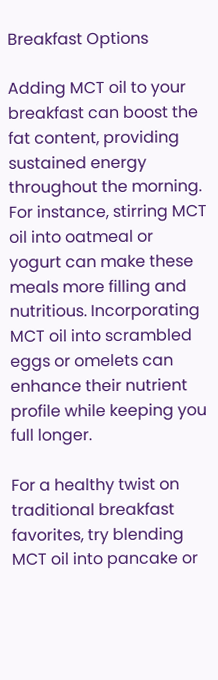Breakfast Options

Adding MCT oil to your breakfast can boost the fat content, providing sustained energy throughout the morning. For instance, stirring MCT oil into oatmeal or yogurt can make these meals more filling and nutritious. Incorporating MCT oil into scrambled eggs or omelets can enhance their nutrient profile while keeping you full longer.

For a healthy twist on traditional breakfast favorites, try blending MCT oil into pancake or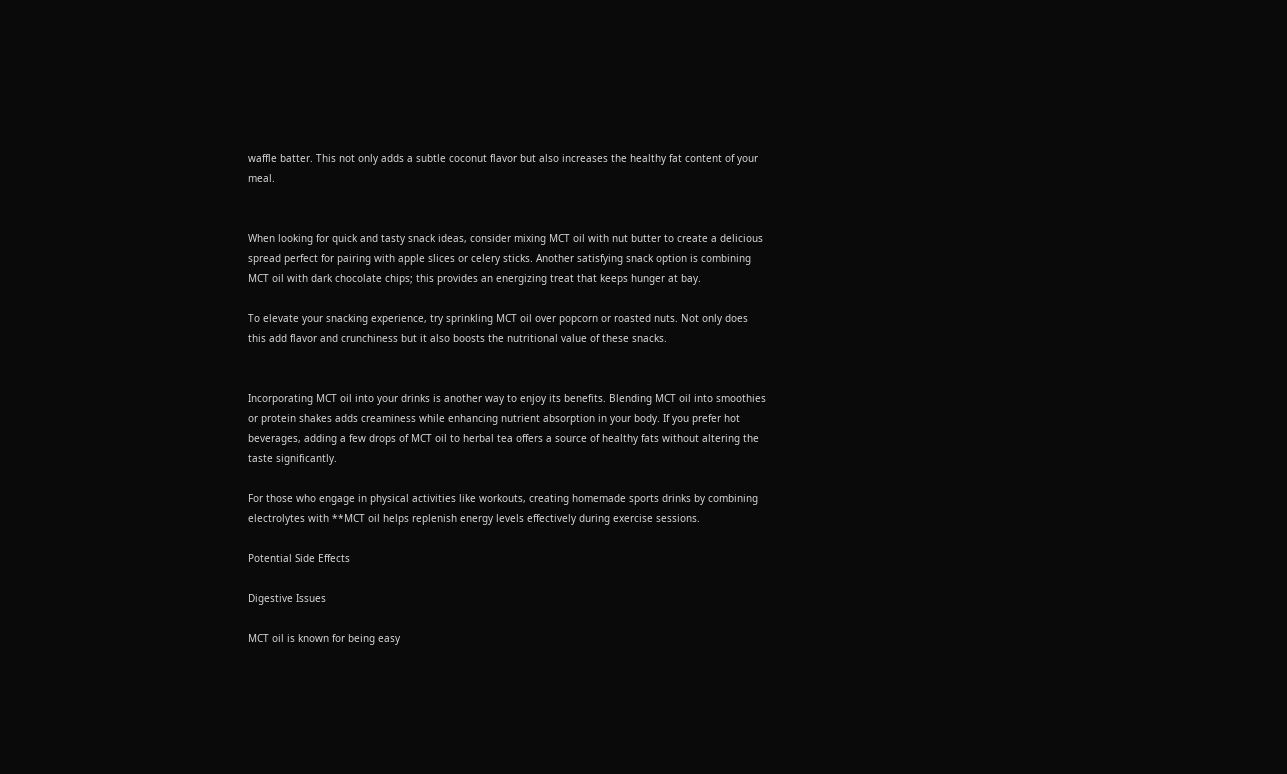waffle batter. This not only adds a subtle coconut flavor but also increases the healthy fat content of your meal.


When looking for quick and tasty snack ideas, consider mixing MCT oil with nut butter to create a delicious spread perfect for pairing with apple slices or celery sticks. Another satisfying snack option is combining MCT oil with dark chocolate chips; this provides an energizing treat that keeps hunger at bay.

To elevate your snacking experience, try sprinkling MCT oil over popcorn or roasted nuts. Not only does this add flavor and crunchiness but it also boosts the nutritional value of these snacks.


Incorporating MCT oil into your drinks is another way to enjoy its benefits. Blending MCT oil into smoothies or protein shakes adds creaminess while enhancing nutrient absorption in your body. If you prefer hot beverages, adding a few drops of MCT oil to herbal tea offers a source of healthy fats without altering the taste significantly.

For those who engage in physical activities like workouts, creating homemade sports drinks by combining electrolytes with **MCT oil helps replenish energy levels effectively during exercise sessions.

Potential Side Effects

Digestive Issues

MCT oil is known for being easy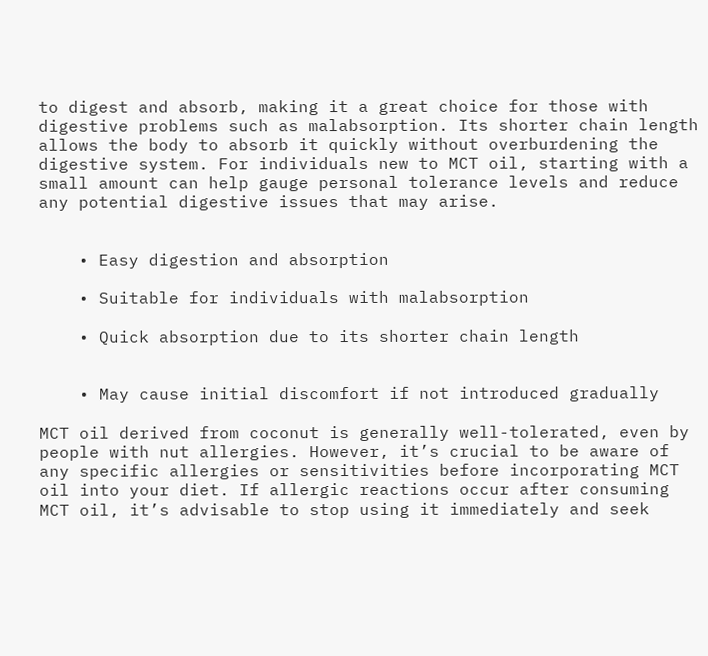to digest and absorb, making it a great choice for those with digestive problems such as malabsorption. Its shorter chain length allows the body to absorb it quickly without overburdening the digestive system. For individuals new to MCT oil, starting with a small amount can help gauge personal tolerance levels and reduce any potential digestive issues that may arise.


    • Easy digestion and absorption

    • Suitable for individuals with malabsorption

    • Quick absorption due to its shorter chain length


    • May cause initial discomfort if not introduced gradually

MCT oil derived from coconut is generally well-tolerated, even by people with nut allergies. However, it’s crucial to be aware of any specific allergies or sensitivities before incorporating MCT oil into your diet. If allergic reactions occur after consuming MCT oil, it’s advisable to stop using it immediately and seek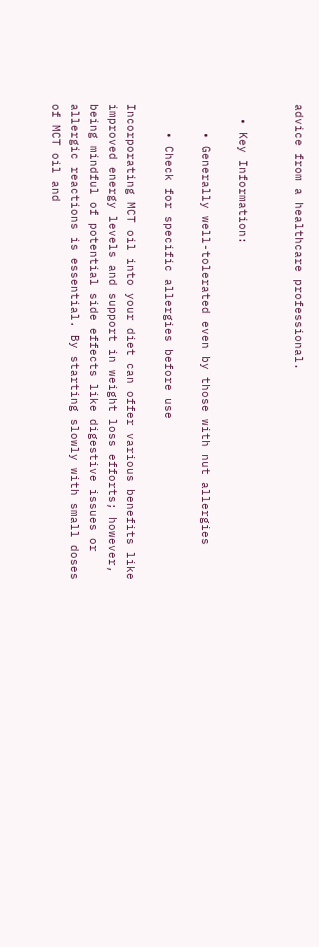advice from a healthcare professional.


  • Key Information:

    • Generally well-tolerated even by those with nut allergies

    • Check for specific allergies before use

Incorporating MCT oil into your diet can offer various benefits like improved energy levels and support in weight loss efforts; however, being mindful of potential side effects like digestive issues or allergic reactions is essential. By starting slowly with small doses of MCT oil and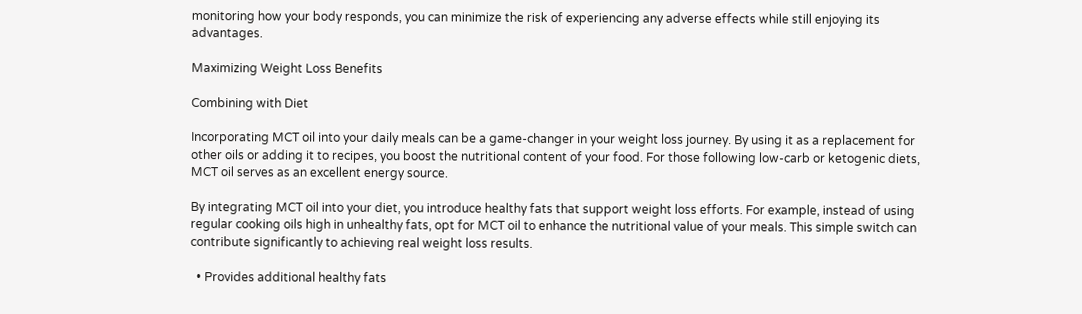monitoring how your body responds, you can minimize the risk of experiencing any adverse effects while still enjoying its advantages.

Maximizing Weight Loss Benefits

Combining with Diet

Incorporating MCT oil into your daily meals can be a game-changer in your weight loss journey. By using it as a replacement for other oils or adding it to recipes, you boost the nutritional content of your food. For those following low-carb or ketogenic diets, MCT oil serves as an excellent energy source.

By integrating MCT oil into your diet, you introduce healthy fats that support weight loss efforts. For example, instead of using regular cooking oils high in unhealthy fats, opt for MCT oil to enhance the nutritional value of your meals. This simple switch can contribute significantly to achieving real weight loss results.

  • Provides additional healthy fats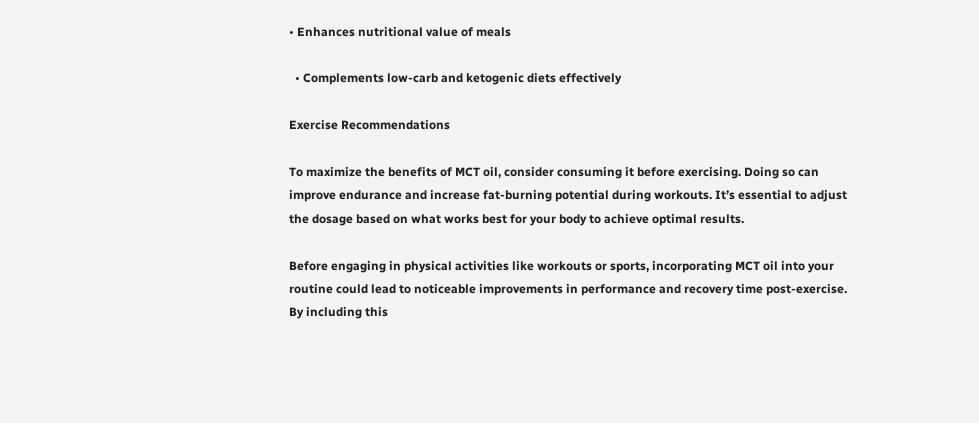• Enhances nutritional value of meals

  • Complements low-carb and ketogenic diets effectively

Exercise Recommendations

To maximize the benefits of MCT oil, consider consuming it before exercising. Doing so can improve endurance and increase fat-burning potential during workouts. It’s essential to adjust the dosage based on what works best for your body to achieve optimal results.

Before engaging in physical activities like workouts or sports, incorporating MCT oil into your routine could lead to noticeable improvements in performance and recovery time post-exercise. By including this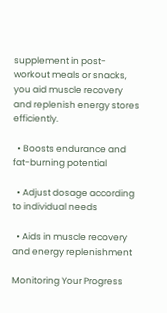supplement in post-workout meals or snacks, you aid muscle recovery and replenish energy stores efficiently.

  • Boosts endurance and fat-burning potential

  • Adjust dosage according to individual needs

  • Aids in muscle recovery and energy replenishment

Monitoring Your Progress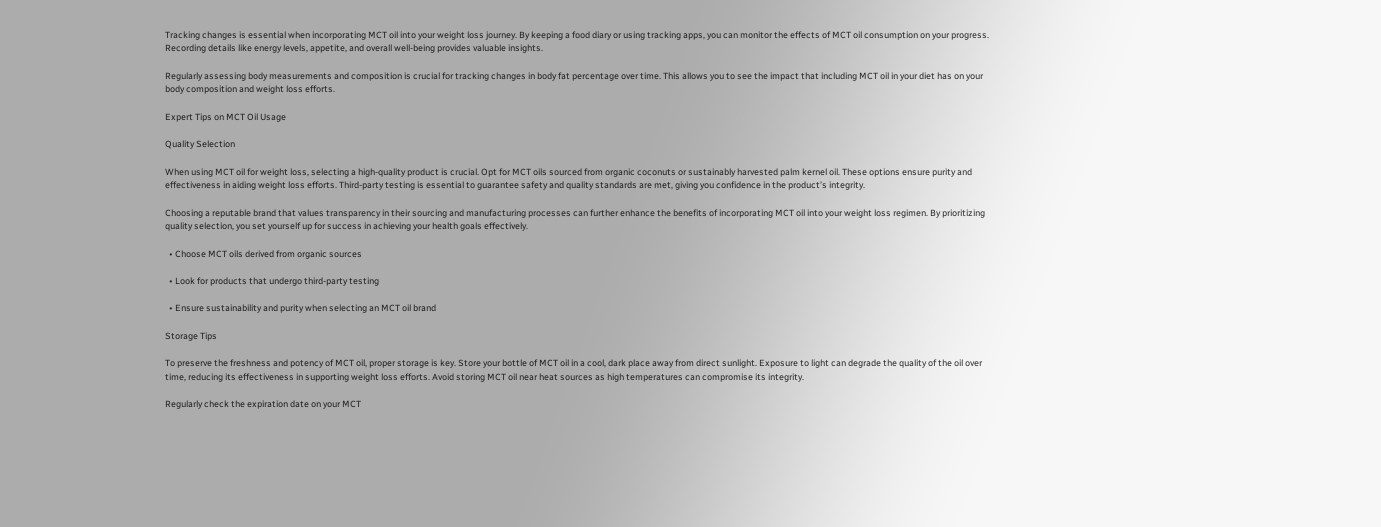Tracking changes is essential when incorporating MCT oil into your weight loss journey. By keeping a food diary or using tracking apps, you can monitor the effects of MCT oil consumption on your progress. Recording details like energy levels, appetite, and overall well-being provides valuable insights.

Regularly assessing body measurements and composition is crucial for tracking changes in body fat percentage over time. This allows you to see the impact that including MCT oil in your diet has on your body composition and weight loss efforts.

Expert Tips on MCT Oil Usage

Quality Selection

When using MCT oil for weight loss, selecting a high-quality product is crucial. Opt for MCT oils sourced from organic coconuts or sustainably harvested palm kernel oil. These options ensure purity and effectiveness in aiding weight loss efforts. Third-party testing is essential to guarantee safety and quality standards are met, giving you confidence in the product’s integrity.

Choosing a reputable brand that values transparency in their sourcing and manufacturing processes can further enhance the benefits of incorporating MCT oil into your weight loss regimen. By prioritizing quality selection, you set yourself up for success in achieving your health goals effectively.

  • Choose MCT oils derived from organic sources

  • Look for products that undergo third-party testing

  • Ensure sustainability and purity when selecting an MCT oil brand

Storage Tips

To preserve the freshness and potency of MCT oil, proper storage is key. Store your bottle of MCT oil in a cool, dark place away from direct sunlight. Exposure to light can degrade the quality of the oil over time, reducing its effectiveness in supporting weight loss efforts. Avoid storing MCT oil near heat sources as high temperatures can compromise its integrity.

Regularly check the expiration date on your MCT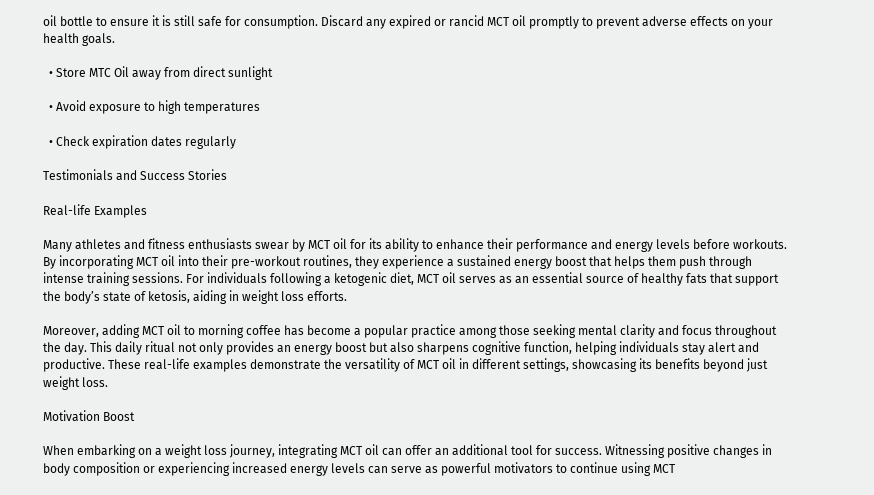oil bottle to ensure it is still safe for consumption. Discard any expired or rancid MCT oil promptly to prevent adverse effects on your health goals.

  • Store MTC Oil away from direct sunlight

  • Avoid exposure to high temperatures

  • Check expiration dates regularly

Testimonials and Success Stories

Real-life Examples

Many athletes and fitness enthusiasts swear by MCT oil for its ability to enhance their performance and energy levels before workouts. By incorporating MCT oil into their pre-workout routines, they experience a sustained energy boost that helps them push through intense training sessions. For individuals following a ketogenic diet, MCT oil serves as an essential source of healthy fats that support the body’s state of ketosis, aiding in weight loss efforts.

Moreover, adding MCT oil to morning coffee has become a popular practice among those seeking mental clarity and focus throughout the day. This daily ritual not only provides an energy boost but also sharpens cognitive function, helping individuals stay alert and productive. These real-life examples demonstrate the versatility of MCT oil in different settings, showcasing its benefits beyond just weight loss.

Motivation Boost

When embarking on a weight loss journey, integrating MCT oil can offer an additional tool for success. Witnessing positive changes in body composition or experiencing increased energy levels can serve as powerful motivators to continue using MCT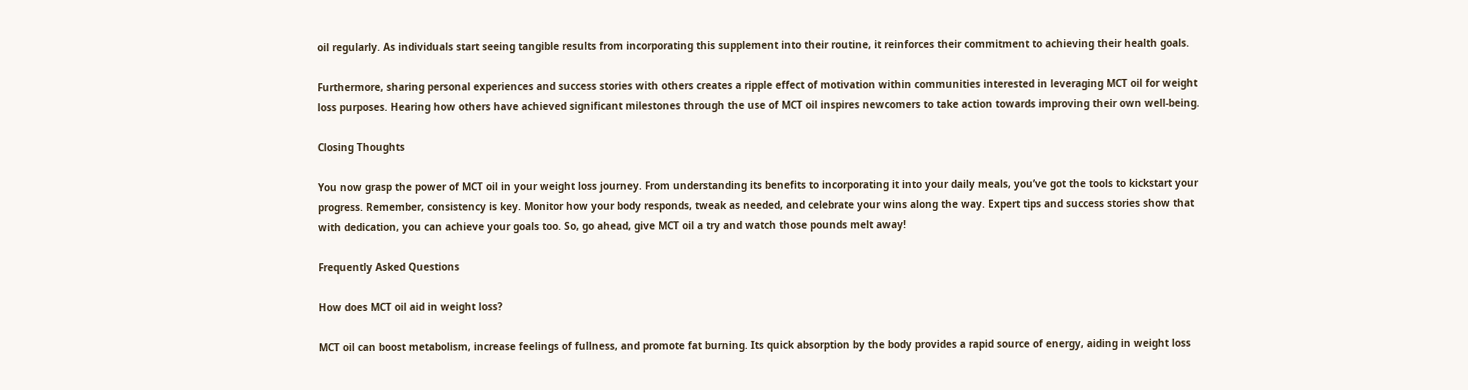oil regularly. As individuals start seeing tangible results from incorporating this supplement into their routine, it reinforces their commitment to achieving their health goals.

Furthermore, sharing personal experiences and success stories with others creates a ripple effect of motivation within communities interested in leveraging MCT oil for weight loss purposes. Hearing how others have achieved significant milestones through the use of MCT oil inspires newcomers to take action towards improving their own well-being.

Closing Thoughts

You now grasp the power of MCT oil in your weight loss journey. From understanding its benefits to incorporating it into your daily meals, you’ve got the tools to kickstart your progress. Remember, consistency is key. Monitor how your body responds, tweak as needed, and celebrate your wins along the way. Expert tips and success stories show that with dedication, you can achieve your goals too. So, go ahead, give MCT oil a try and watch those pounds melt away!

Frequently Asked Questions

How does MCT oil aid in weight loss?

MCT oil can boost metabolism, increase feelings of fullness, and promote fat burning. Its quick absorption by the body provides a rapid source of energy, aiding in weight loss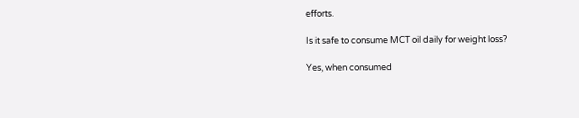efforts.

Is it safe to consume MCT oil daily for weight loss?

Yes, when consumed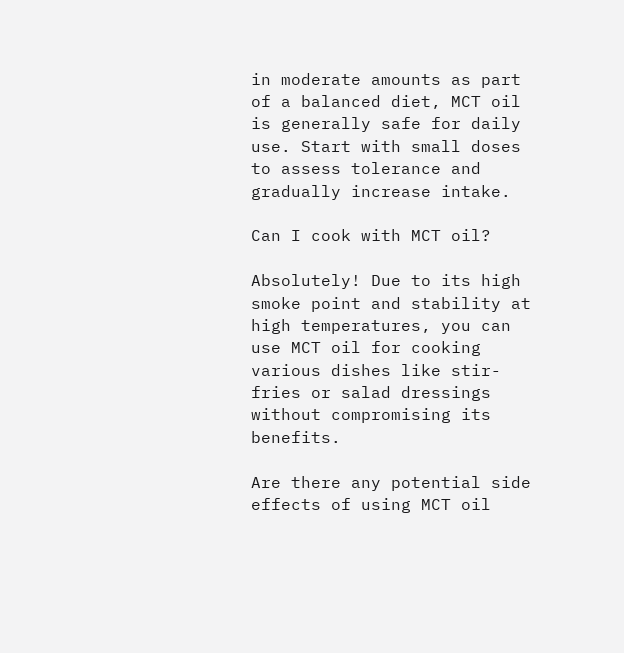in moderate amounts as part of a balanced diet, MCT oil is generally safe for daily use. Start with small doses to assess tolerance and gradually increase intake.

Can I cook with MCT oil?

Absolutely! Due to its high smoke point and stability at high temperatures, you can use MCT oil for cooking various dishes like stir-fries or salad dressings without compromising its benefits.

Are there any potential side effects of using MCT oil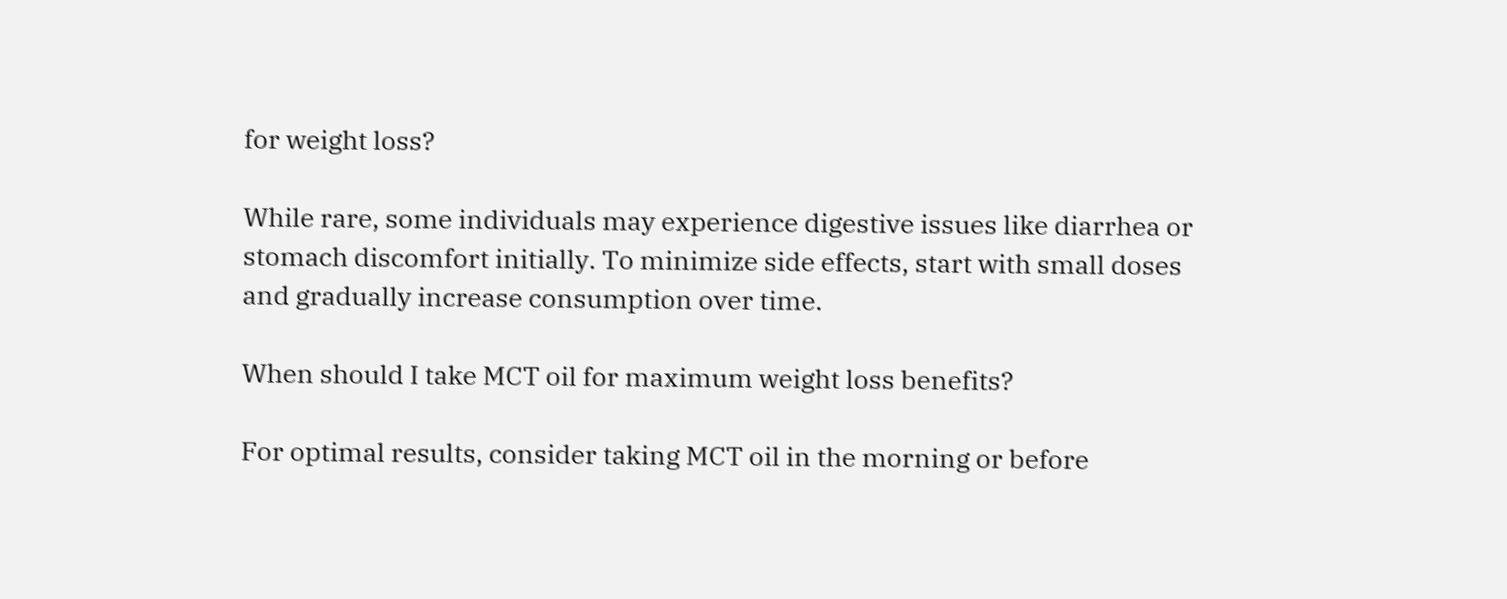for weight loss?

While rare, some individuals may experience digestive issues like diarrhea or stomach discomfort initially. To minimize side effects, start with small doses and gradually increase consumption over time.

When should I take MCT oil for maximum weight loss benefits?

For optimal results, consider taking MCT oil in the morning or before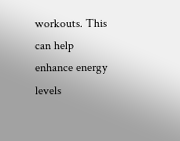workouts. This can help enhance energy levels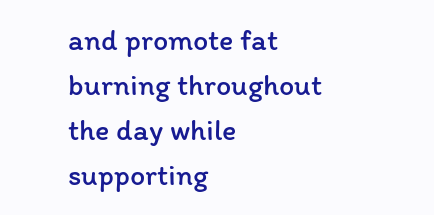and promote fat burning throughout the day while supporting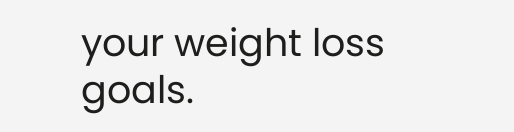your weight loss goals.